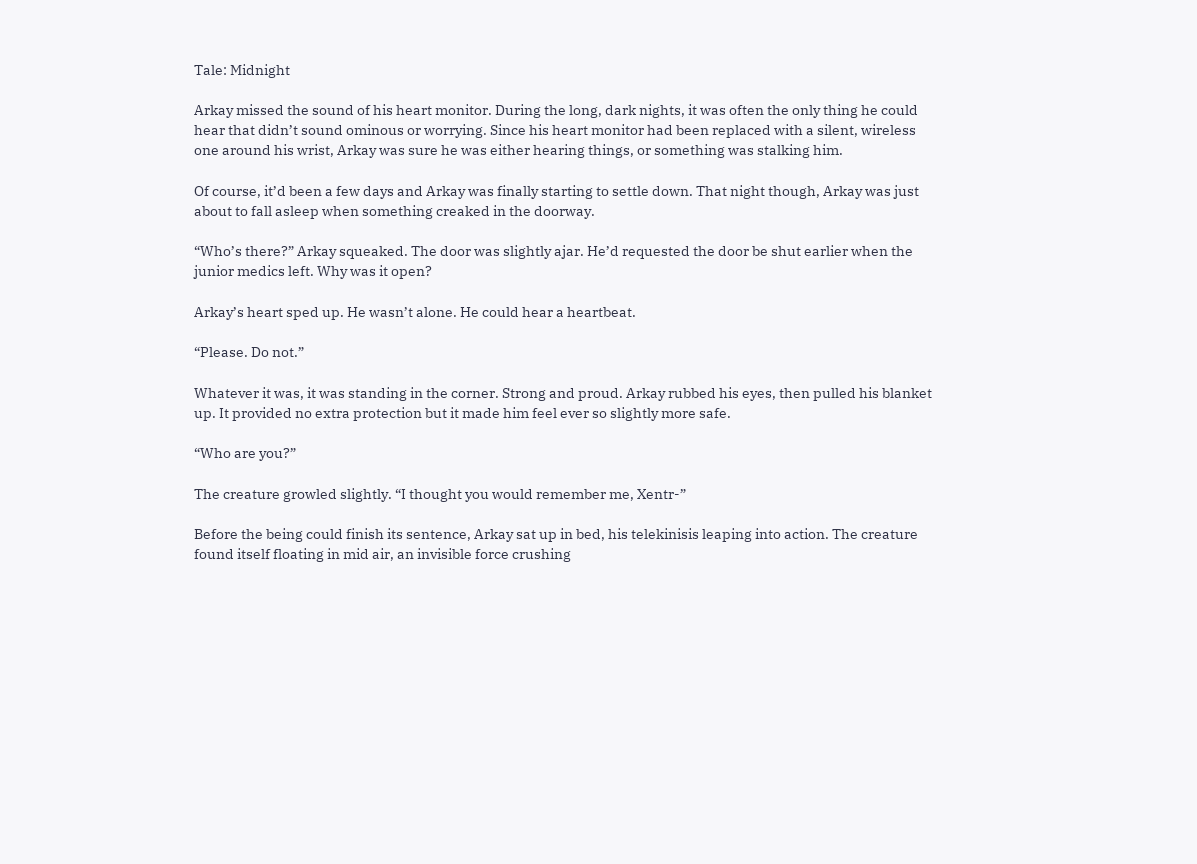Tale: Midnight

Arkay missed the sound of his heart monitor. During the long, dark nights, it was often the only thing he could hear that didn’t sound ominous or worrying. Since his heart monitor had been replaced with a silent, wireless one around his wrist, Arkay was sure he was either hearing things, or something was stalking him.

Of course, it’d been a few days and Arkay was finally starting to settle down. That night though, Arkay was just about to fall asleep when something creaked in the doorway.

“Who’s there?” Arkay squeaked. The door was slightly ajar. He’d requested the door be shut earlier when the junior medics left. Why was it open?

Arkay’s heart sped up. He wasn’t alone. He could hear a heartbeat.

“Please. Do not.”

Whatever it was, it was standing in the corner. Strong and proud. Arkay rubbed his eyes, then pulled his blanket up. It provided no extra protection but it made him feel ever so slightly more safe.

“Who are you?”

The creature growled slightly. “I thought you would remember me, Xentr-”

Before the being could finish its sentence, Arkay sat up in bed, his telekinisis leaping into action. The creature found itself floating in mid air, an invisible force crushing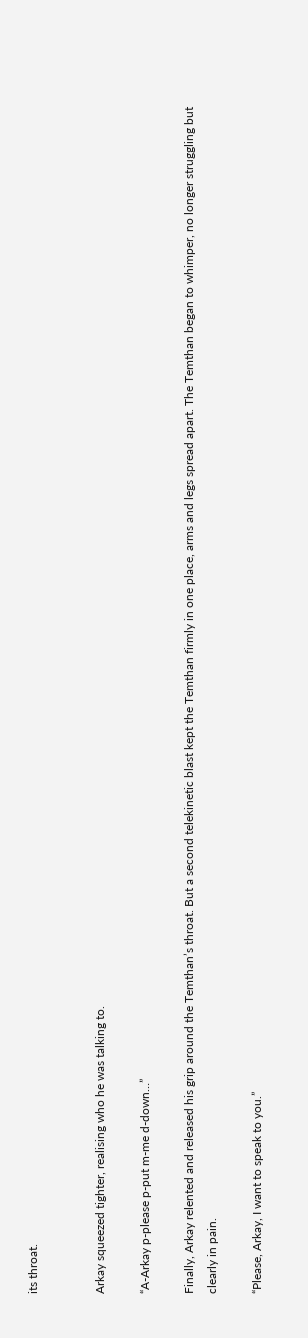its throat.


Arkay squeezed tighter, realising who he was talking to.

“A-Arkay p-please p-put m-me d-down…”

Finally, Arkay relented and released his grip around the Temthan’s throat. But a second telekinetic blast kept the Temthan firmly in one place, arms and legs spread apart. The Temthan began to whimper, no longer struggling but clearly in pain.

“Please, Arkay, I want to speak to you.”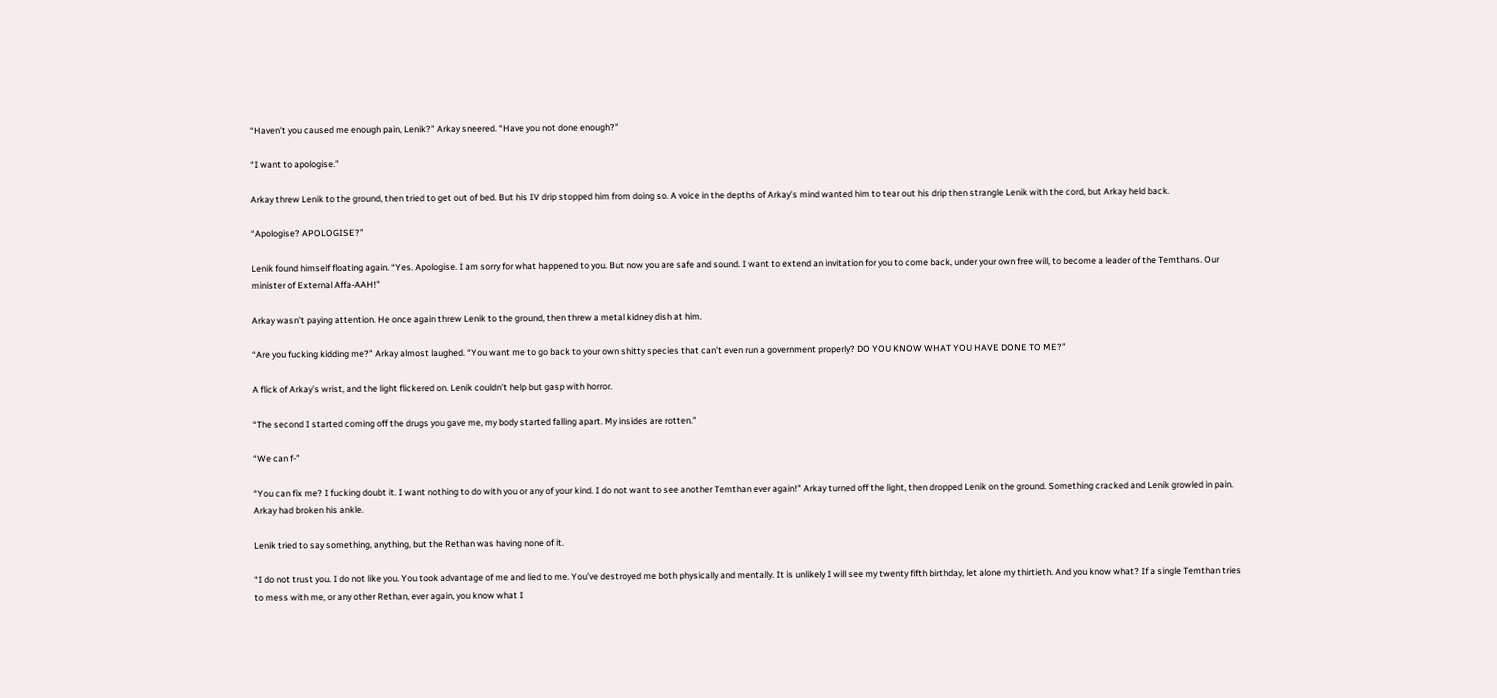“Haven’t you caused me enough pain, Lenik?” Arkay sneered. “Have you not done enough?”

“I want to apologise.”

Arkay threw Lenik to the ground, then tried to get out of bed. But his IV drip stopped him from doing so. A voice in the depths of Arkay’s mind wanted him to tear out his drip then strangle Lenik with the cord, but Arkay held back.

“Apologise? APOLOGISE?”

Lenik found himself floating again. “Yes. Apologise. I am sorry for what happened to you. But now you are safe and sound. I want to extend an invitation for you to come back, under your own free will, to become a leader of the Temthans. Our minister of External Affa-AAH!”

Arkay wasn’t paying attention. He once again threw Lenik to the ground, then threw a metal kidney dish at him.

“Are you fucking kidding me?” Arkay almost laughed. “You want me to go back to your own shitty species that can’t even run a government properly? DO YOU KNOW WHAT YOU HAVE DONE TO ME?”

A flick of Arkay’s wrist, and the light flickered on. Lenik couldn’t help but gasp with horror.

“The second I started coming off the drugs you gave me, my body started falling apart. My insides are rotten.”

“We can f-”

“You can fix me? I fucking doubt it. I want nothing to do with you or any of your kind. I do not want to see another Temthan ever again!” Arkay turned off the light, then dropped Lenik on the ground. Something cracked and Lenik growled in pain. Arkay had broken his ankle.

Lenik tried to say something, anything, but the Rethan was having none of it.

“I do not trust you. I do not like you. You took advantage of me and lied to me. You’ve destroyed me both physically and mentally. It is unlikely I will see my twenty fifth birthday, let alone my thirtieth. And you know what? If a single Temthan tries to mess with me, or any other Rethan, ever again, you know what I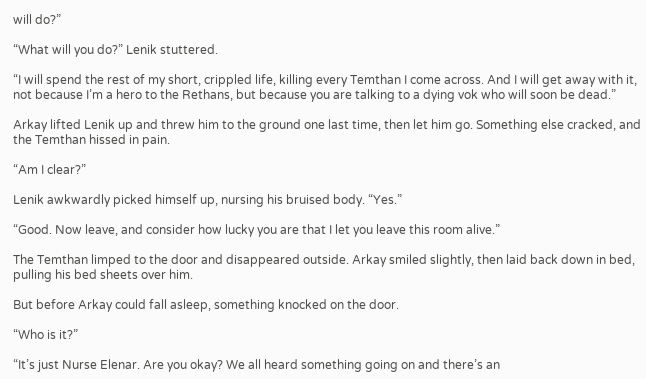will do?”

“What will you do?” Lenik stuttered.

“I will spend the rest of my short, crippled life, killing every Temthan I come across. And I will get away with it, not because I’m a hero to the Rethans, but because you are talking to a dying vok who will soon be dead.”

Arkay lifted Lenik up and threw him to the ground one last time, then let him go. Something else cracked, and the Temthan hissed in pain.

“Am I clear?”

Lenik awkwardly picked himself up, nursing his bruised body. “Yes.”

“Good. Now leave, and consider how lucky you are that I let you leave this room alive.”

The Temthan limped to the door and disappeared outside. Arkay smiled slightly, then laid back down in bed, pulling his bed sheets over him.

But before Arkay could fall asleep, something knocked on the door.

“Who is it?”

“It’s just Nurse Elenar. Are you okay? We all heard something going on and there’s an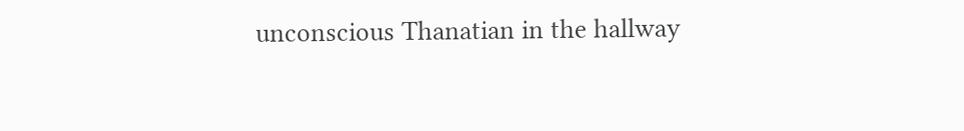unconscious Thanatian in the hallway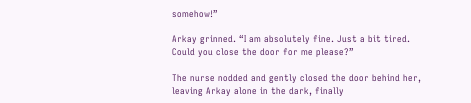somehow!”

Arkay grinned. “I am absolutely fine. Just a bit tired. Could you close the door for me please?”

The nurse nodded and gently closed the door behind her, leaving Arkay alone in the dark, finally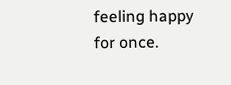feeling happy for once.